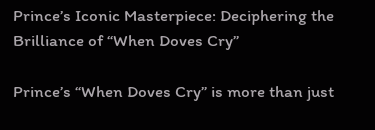Prince’s Iconic Masterpiece: Deciphering the Brilliance of “When Doves Cry”

Prince’s “When Doves Cry” is more than just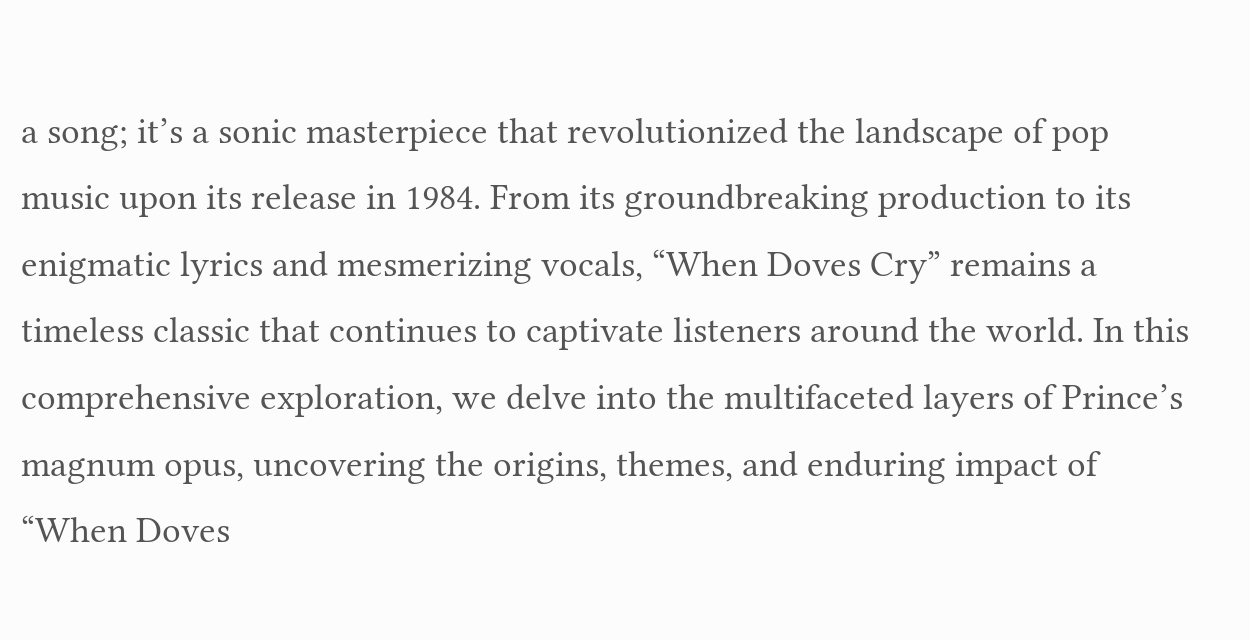a song; it’s a sonic masterpiece that revolutionized the landscape of pop music upon its release in 1984. From its groundbreaking production to its enigmatic lyrics and mesmerizing vocals, “When Doves Cry” remains a timeless classic that continues to captivate listeners around the world. In this comprehensive exploration, we delve into the multifaceted layers of Prince’s magnum opus, uncovering the origins, themes, and enduring impact of “When Doves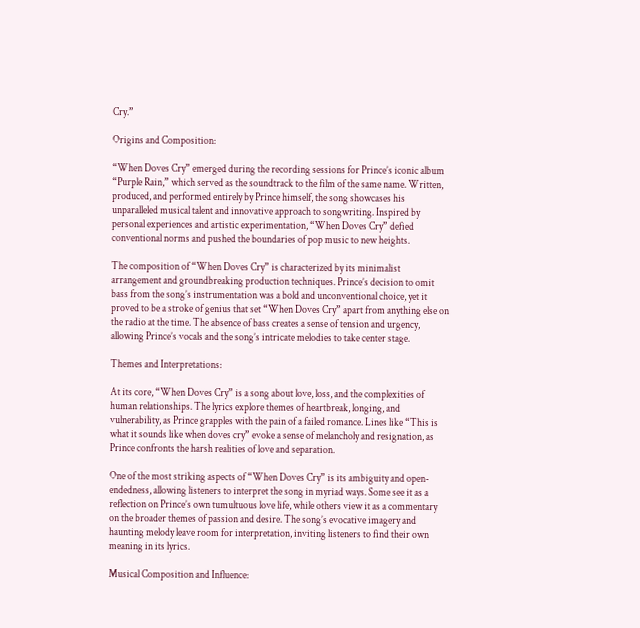Cry.”

Origins and Composition:

“When Doves Cry” emerged during the recording sessions for Prince’s iconic album “Purple Rain,” which served as the soundtrack to the film of the same name. Written, produced, and performed entirely by Prince himself, the song showcases his unparalleled musical talent and innovative approach to songwriting. Inspired by personal experiences and artistic experimentation, “When Doves Cry” defied conventional norms and pushed the boundaries of pop music to new heights.

The composition of “When Doves Cry” is characterized by its minimalist arrangement and groundbreaking production techniques. Prince’s decision to omit bass from the song’s instrumentation was a bold and unconventional choice, yet it proved to be a stroke of genius that set “When Doves Cry” apart from anything else on the radio at the time. The absence of bass creates a sense of tension and urgency, allowing Prince’s vocals and the song’s intricate melodies to take center stage.

Themes and Interpretations:

At its core, “When Doves Cry” is a song about love, loss, and the complexities of human relationships. The lyrics explore themes of heartbreak, longing, and vulnerability, as Prince grapples with the pain of a failed romance. Lines like “This is what it sounds like when doves cry” evoke a sense of melancholy and resignation, as Prince confronts the harsh realities of love and separation.

One of the most striking aspects of “When Doves Cry” is its ambiguity and open-endedness, allowing listeners to interpret the song in myriad ways. Some see it as a reflection on Prince’s own tumultuous love life, while others view it as a commentary on the broader themes of passion and desire. The song’s evocative imagery and haunting melody leave room for interpretation, inviting listeners to find their own meaning in its lyrics.

Musical Composition and Influence: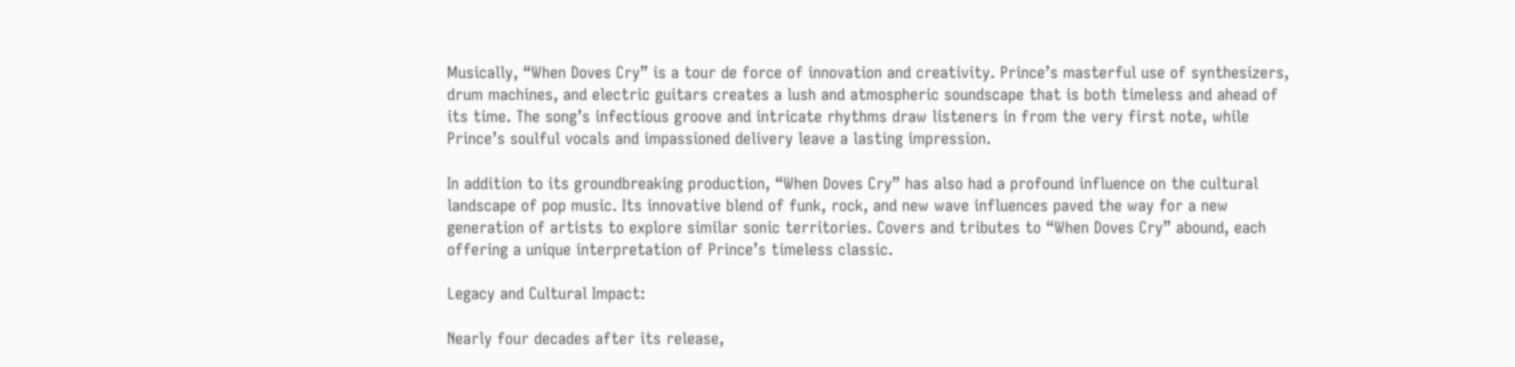Musically, “When Doves Cry” is a tour de force of innovation and creativity. Prince’s masterful use of synthesizers, drum machines, and electric guitars creates a lush and atmospheric soundscape that is both timeless and ahead of its time. The song’s infectious groove and intricate rhythms draw listeners in from the very first note, while Prince’s soulful vocals and impassioned delivery leave a lasting impression.

In addition to its groundbreaking production, “When Doves Cry” has also had a profound influence on the cultural landscape of pop music. Its innovative blend of funk, rock, and new wave influences paved the way for a new generation of artists to explore similar sonic territories. Covers and tributes to “When Doves Cry” abound, each offering a unique interpretation of Prince’s timeless classic.

Legacy and Cultural Impact:

Nearly four decades after its release,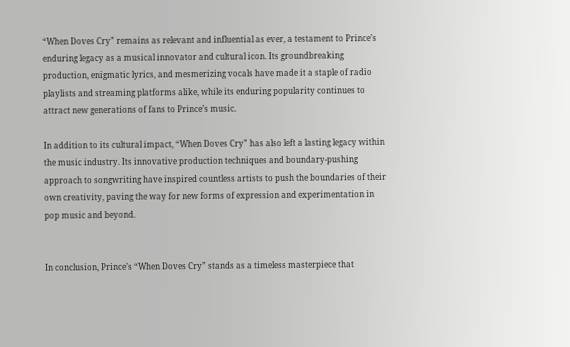“When Doves Cry” remains as relevant and influential as ever, a testament to Prince’s enduring legacy as a musical innovator and cultural icon. Its groundbreaking production, enigmatic lyrics, and mesmerizing vocals have made it a staple of radio playlists and streaming platforms alike, while its enduring popularity continues to attract new generations of fans to Prince’s music.

In addition to its cultural impact, “When Doves Cry” has also left a lasting legacy within the music industry. Its innovative production techniques and boundary-pushing approach to songwriting have inspired countless artists to push the boundaries of their own creativity, paving the way for new forms of expression and experimentation in pop music and beyond.


In conclusion, Prince’s “When Doves Cry” stands as a timeless masterpiece that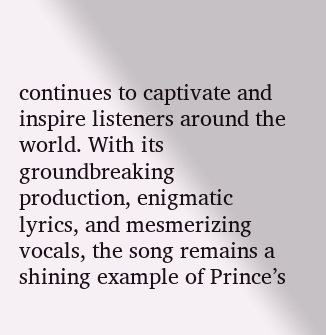continues to captivate and inspire listeners around the world. With its groundbreaking production, enigmatic lyrics, and mesmerizing vocals, the song remains a shining example of Prince’s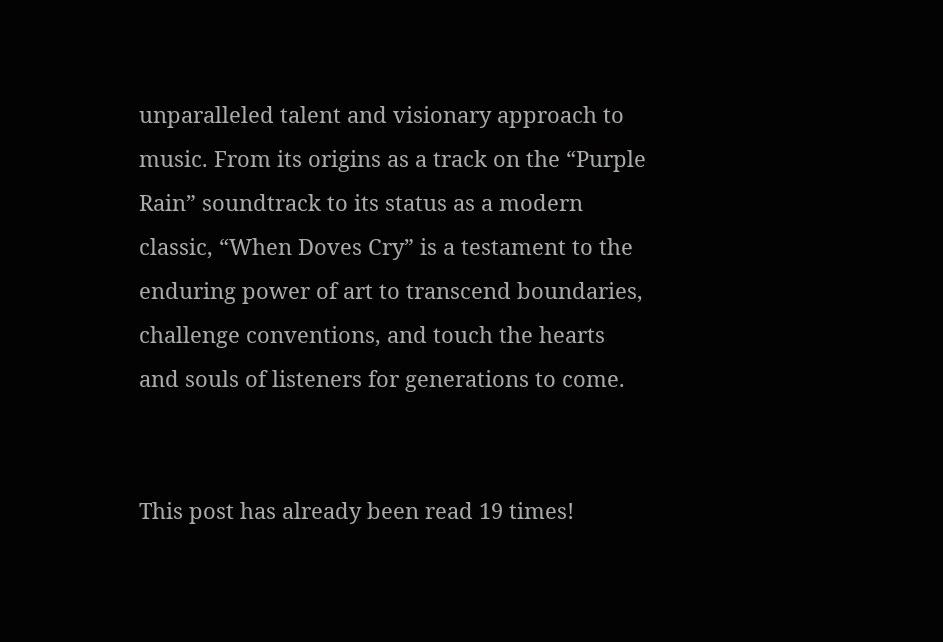unparalleled talent and visionary approach to music. From its origins as a track on the “Purple Rain” soundtrack to its status as a modern classic, “When Doves Cry” is a testament to the enduring power of art to transcend boundaries, challenge conventions, and touch the hearts and souls of listeners for generations to come.


This post has already been read 19 times!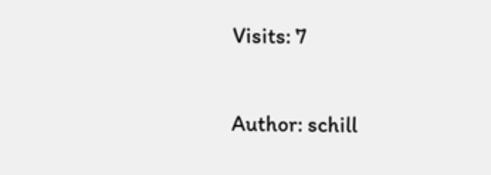Visits: 7

Author: schill